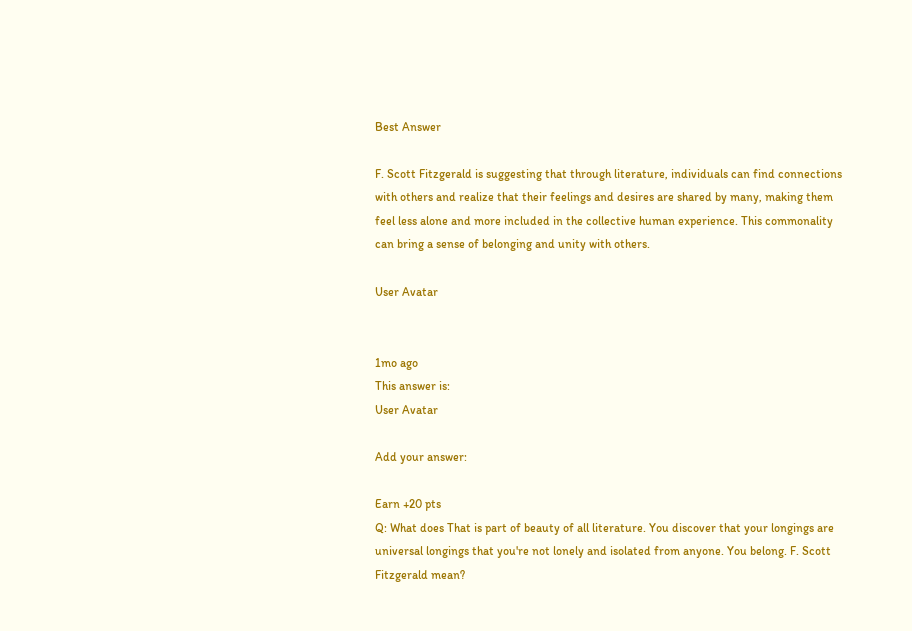Best Answer

F. Scott Fitzgerald is suggesting that through literature, individuals can find connections with others and realize that their feelings and desires are shared by many, making them feel less alone and more included in the collective human experience. This commonality can bring a sense of belonging and unity with others.

User Avatar


1mo ago
This answer is:
User Avatar

Add your answer:

Earn +20 pts
Q: What does That is part of beauty of all literature. You discover that your longings are universal longings that you're not lonely and isolated from anyone. You belong. F. Scott Fitzgerald mean?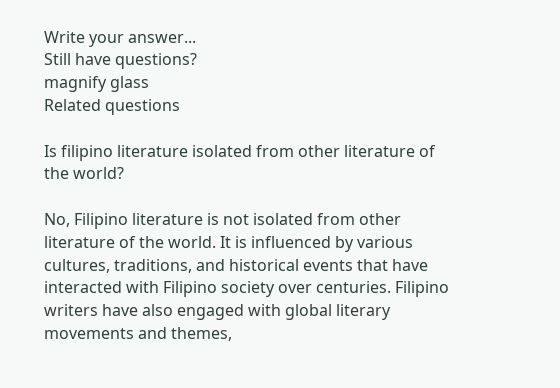Write your answer...
Still have questions?
magnify glass
Related questions

Is filipino literature isolated from other literature of the world?

No, Filipino literature is not isolated from other literature of the world. It is influenced by various cultures, traditions, and historical events that have interacted with Filipino society over centuries. Filipino writers have also engaged with global literary movements and themes,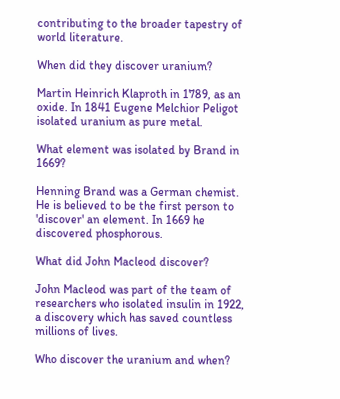contributing to the broader tapestry of world literature.

When did they discover uranium?

Martin Heinrich Klaproth in 1789, as an oxide. In 1841 Eugene Melchior Peligot isolated uranium as pure metal.

What element was isolated by Brand in 1669?

Henning Brand was a German chemist. He is believed to be the first person to 'discover' an element. In 1669 he discovered phosphorous.

What did John Macleod discover?

John Macleod was part of the team of researchers who isolated insulin in 1922, a discovery which has saved countless millions of lives.

Who discover the uranium and when?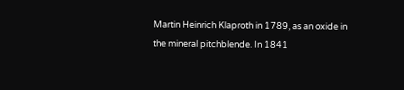Martin Heinrich Klaproth in 1789, as an oxide in the mineral pitchblende. In 1841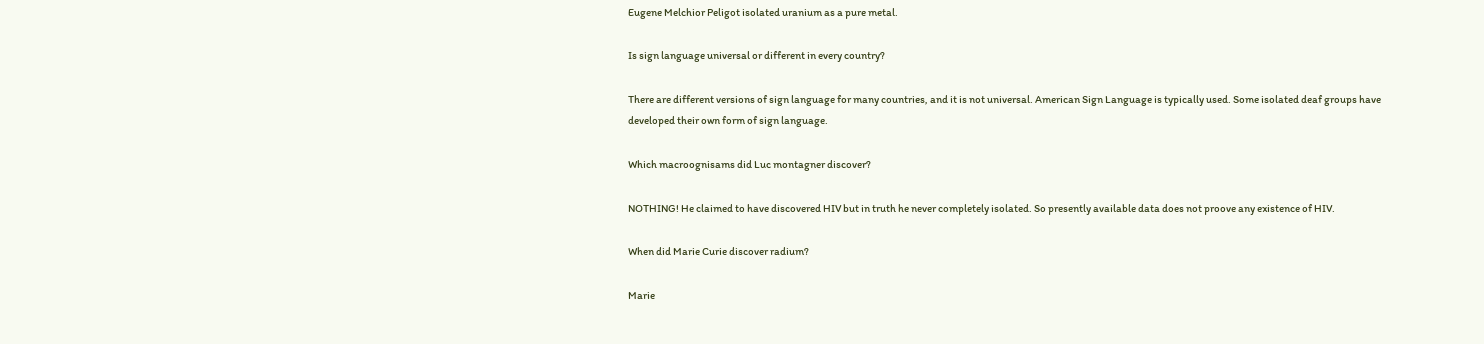Eugene Melchior Peligot isolated uranium as a pure metal.

Is sign language universal or different in every country?

There are different versions of sign language for many countries, and it is not universal. American Sign Language is typically used. Some isolated deaf groups have developed their own form of sign language.

Which macroognisams did Luc montagner discover?

NOTHING! He claimed to have discovered HIV but in truth he never completely isolated. So presently available data does not proove any existence of HIV.

When did Marie Curie discover radium?

Marie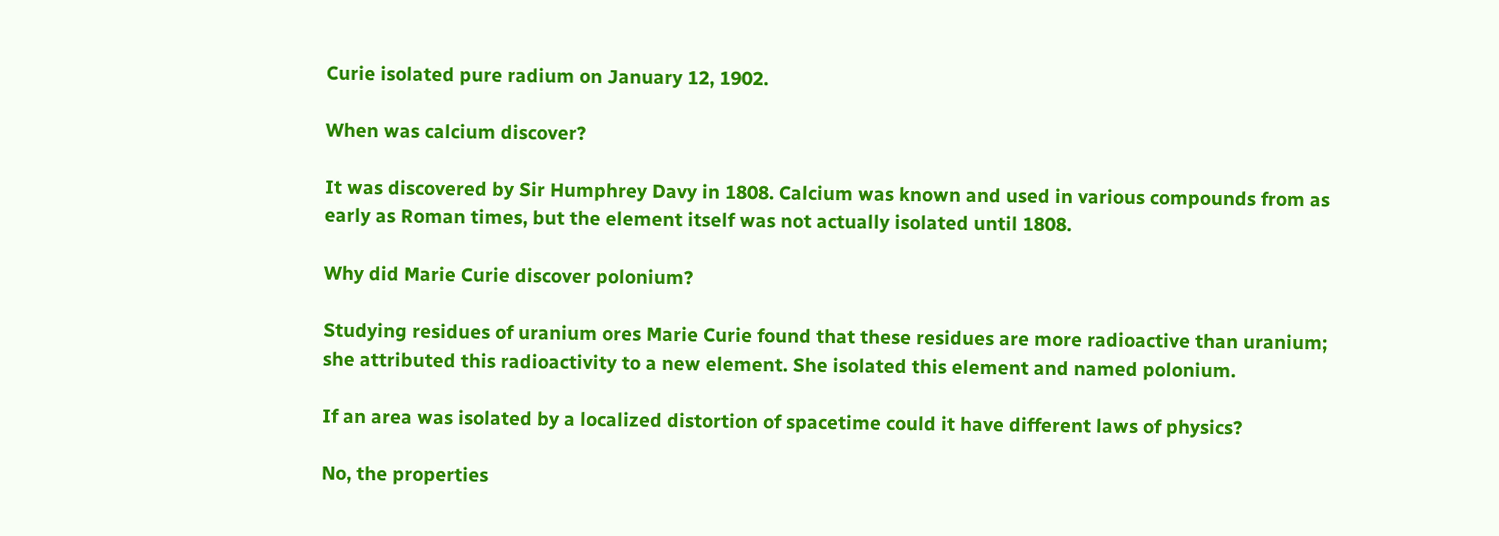Curie isolated pure radium on January 12, 1902.

When was calcium discover?

It was discovered by Sir Humphrey Davy in 1808. Calcium was known and used in various compounds from as early as Roman times, but the element itself was not actually isolated until 1808.

Why did Marie Curie discover polonium?

Studying residues of uranium ores Marie Curie found that these residues are more radioactive than uranium; she attributed this radioactivity to a new element. She isolated this element and named polonium.

If an area was isolated by a localized distortion of spacetime could it have different laws of physics?

No, the properties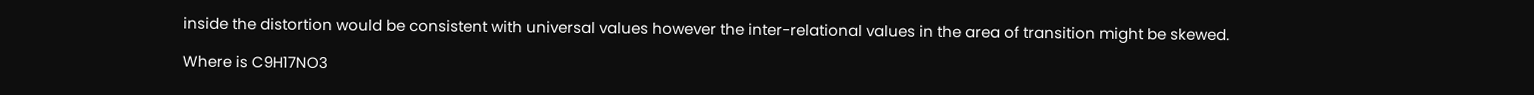inside the distortion would be consistent with universal values however the inter-relational values in the area of transition might be skewed.

Where is C9H17NO3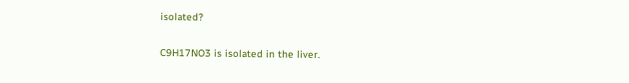isolated?

C9H17NO3 is isolated in the liver.